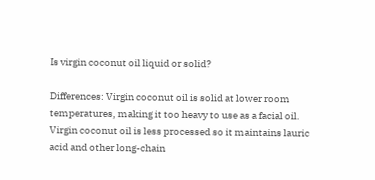Is virgin coconut oil liquid or solid?

Differences: Virgin coconut oil is solid at lower room temperatures, making it too heavy to use as a facial oil. Virgin coconut oil is less processed so it maintains lauric acid and other long-chain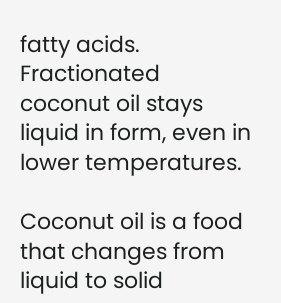fatty acids. Fractionated coconut oil stays liquid in form, even in lower temperatures.

Coconut oil is a food that changes from liquid to solid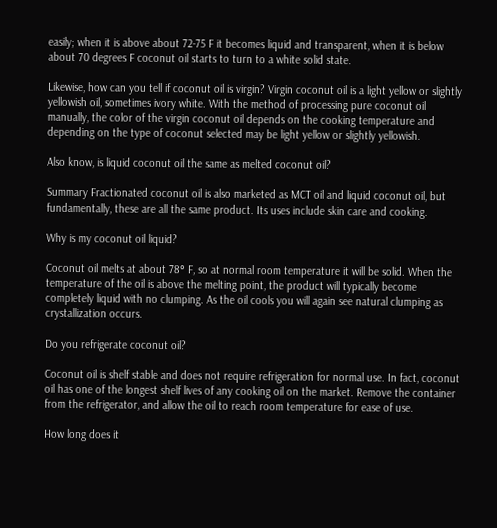easily; when it is above about 72-75 F it becomes liquid and transparent, when it is below about 70 degrees F coconut oil starts to turn to a white solid state.

Likewise, how can you tell if coconut oil is virgin? Virgin coconut oil is a light yellow or slightly yellowish oil, sometimes ivory white. With the method of processing pure coconut oil manually, the color of the virgin coconut oil depends on the cooking temperature and depending on the type of coconut selected may be light yellow or slightly yellowish.

Also know, is liquid coconut oil the same as melted coconut oil?

Summary Fractionated coconut oil is also marketed as MCT oil and liquid coconut oil, but fundamentally, these are all the same product. Its uses include skin care and cooking.

Why is my coconut oil liquid?

Coconut oil melts at about 78° F, so at normal room temperature it will be solid. When the temperature of the oil is above the melting point, the product will typically become completely liquid with no clumping. As the oil cools you will again see natural clumping as crystallization occurs.

Do you refrigerate coconut oil?

Coconut oil is shelf stable and does not require refrigeration for normal use. In fact, coconut oil has one of the longest shelf lives of any cooking oil on the market. Remove the container from the refrigerator, and allow the oil to reach room temperature for ease of use.

How long does it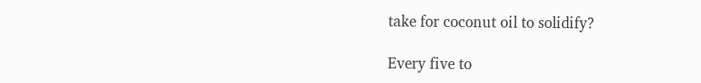take for coconut oil to solidify?

Every five to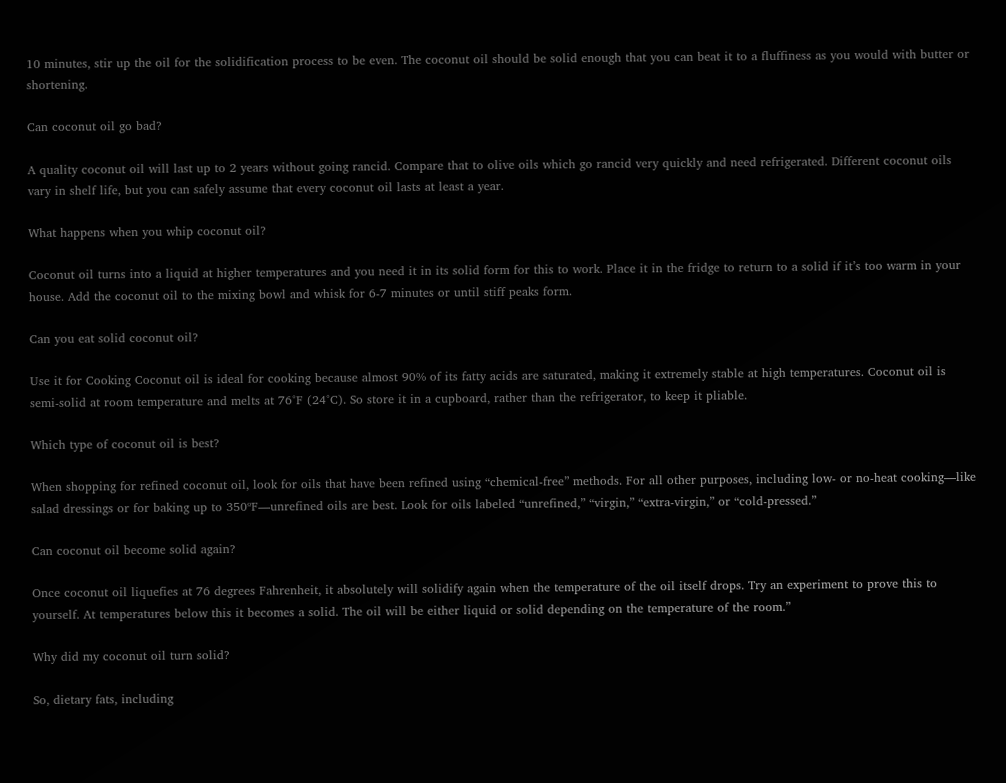10 minutes, stir up the oil for the solidification process to be even. The coconut oil should be solid enough that you can beat it to a fluffiness as you would with butter or shortening.

Can coconut oil go bad?

A quality coconut oil will last up to 2 years without going rancid. Compare that to olive oils which go rancid very quickly and need refrigerated. Different coconut oils vary in shelf life, but you can safely assume that every coconut oil lasts at least a year.

What happens when you whip coconut oil?

Coconut oil turns into a liquid at higher temperatures and you need it in its solid form for this to work. Place it in the fridge to return to a solid if it’s too warm in your house. Add the coconut oil to the mixing bowl and whisk for 6-7 minutes or until stiff peaks form.

Can you eat solid coconut oil?

Use it for Cooking Coconut oil is ideal for cooking because almost 90% of its fatty acids are saturated, making it extremely stable at high temperatures. Coconut oil is semi-solid at room temperature and melts at 76°F (24°C). So store it in a cupboard, rather than the refrigerator, to keep it pliable.

Which type of coconut oil is best?

When shopping for refined coconut oil, look for oils that have been refined using “chemical-free” methods. For all other purposes, including low- or no-heat cooking—like salad dressings or for baking up to 350ºF—unrefined oils are best. Look for oils labeled “unrefined,” “virgin,” “extra-virgin,” or “cold-pressed.”

Can coconut oil become solid again?

Once coconut oil liquefies at 76 degrees Fahrenheit, it absolutely will solidify again when the temperature of the oil itself drops. Try an experiment to prove this to yourself. At temperatures below this it becomes a solid. The oil will be either liquid or solid depending on the temperature of the room.”

Why did my coconut oil turn solid?

So, dietary fats, including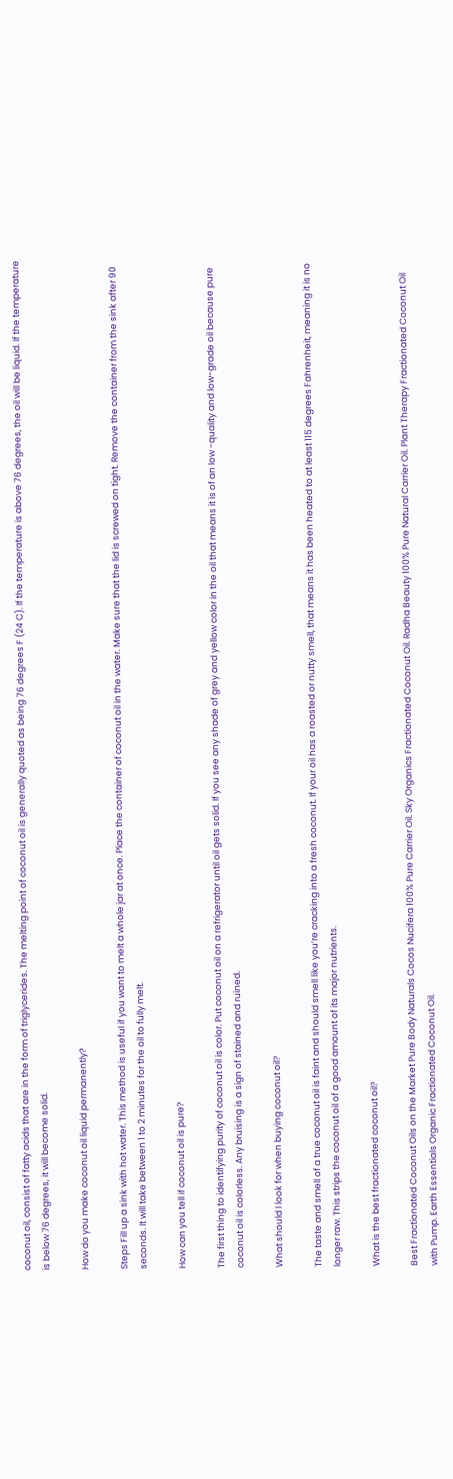coconut oil, consist of fatty acids that are in the form of triglycerides. The melting point of coconut oil is generally quoted as being 76 degrees F (24 C). If the temperature is above 76 degrees, the oil will be liquid. If the temperature is below 76 degrees, it will become solid.

How do you make coconut oil liquid permanently?

Steps Fill up a sink with hot water. This method is useful if you want to melt a whole jar at once. Place the container of coconut oil in the water. Make sure that the lid is screwed on tight. Remove the container from the sink after 90 seconds. It will take between 1 to 2 minutes for the oil to fully melt.

How can you tell if coconut oil is pure?

The first thing to identifying purity of coconut oil is color. Put coconut oil on a refrigerator until oil gets solid. If you see any shade of grey and yellow color in the oil that means it is of an low -quality and low-grade oil because pure coconut oil is colorless. Any bruising is a sign of stained and ruined.

What should I look for when buying coconut oil?

The taste and smell of a true coconut oil is faint and should smell like you’re cracking into a fresh coconut. If your oil has a roasted or nutty smell, that means it has been heated to at least 115 degrees Fahrenheit, meaning it is no longer raw. This strips the coconut oil of a good amount of its major nutrients.

What is the best fractionated coconut oil?

Best Fractionated Coconut Oils on the Market Pure Body Naturals Cocos Nucifera 100% Pure Carrier Oil. Sky Organics Fractionated Coconut Oil. Radha Beauty 100% Pure Natural Carrier Oil. Plant Therapy Fractionated Coconut Oil with Pump. Earth Essentials Organic Fractionated Coconut Oil.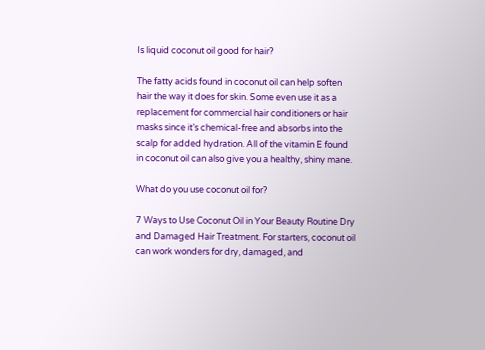Is liquid coconut oil good for hair?

The fatty acids found in coconut oil can help soften hair the way it does for skin. Some even use it as a replacement for commercial hair conditioners or hair masks since it’s chemical-free and absorbs into the scalp for added hydration. All of the vitamin E found in coconut oil can also give you a healthy, shiny mane.

What do you use coconut oil for?

7 Ways to Use Coconut Oil in Your Beauty Routine Dry and Damaged Hair Treatment. For starters, coconut oil can work wonders for dry, damaged, and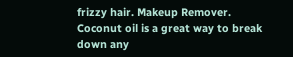frizzy hair. Makeup Remover. Coconut oil is a great way to break down any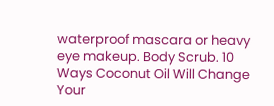waterproof mascara or heavy eye makeup. Body Scrub. 10 Ways Coconut Oil Will Change Your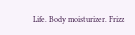Life. Body moisturizer. Frizz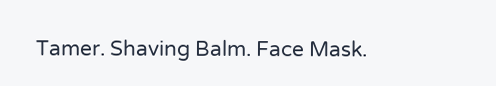Tamer. Shaving Balm. Face Mask.